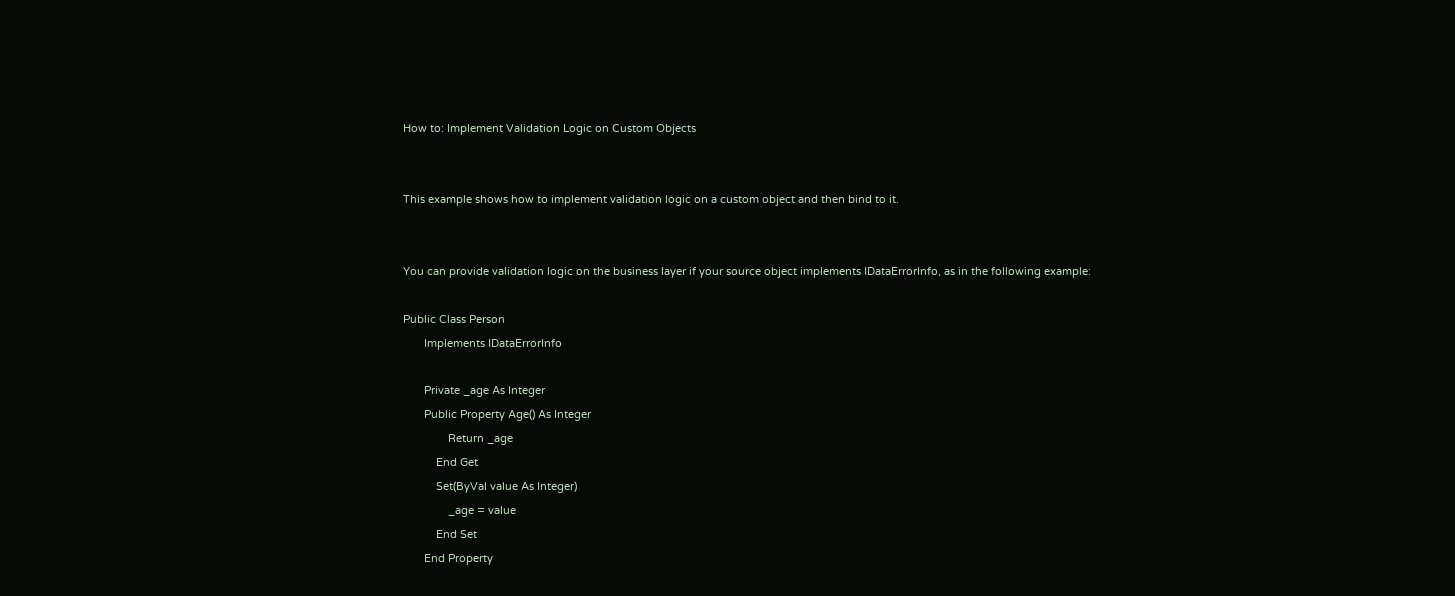How to: Implement Validation Logic on Custom Objects


This example shows how to implement validation logic on a custom object and then bind to it.


You can provide validation logic on the business layer if your source object implements IDataErrorInfo, as in the following example:

Public Class Person
       Implements IDataErrorInfo

       Private _age As Integer
       Public Property Age() As Integer
               Return _age
           End Get
           Set(ByVal value As Integer)
               _age = value
           End Set
       End Property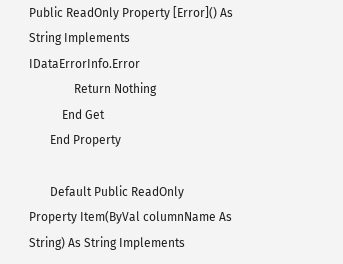Public ReadOnly Property [Error]() As String Implements IDataErrorInfo.Error
               Return Nothing
           End Get
       End Property

       Default Public ReadOnly Property Item(ByVal columnName As String) As String Implements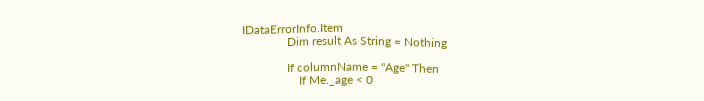IDataErrorInfo.Item
               Dim result As String = Nothing

               If columnName = "Age" Then
                   If Me._age < 0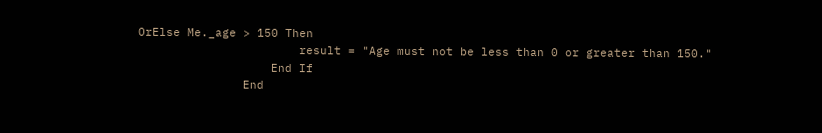OrElse Me._age > 150 Then
                       result = "Age must not be less than 0 or greater than 150."
                   End If
               End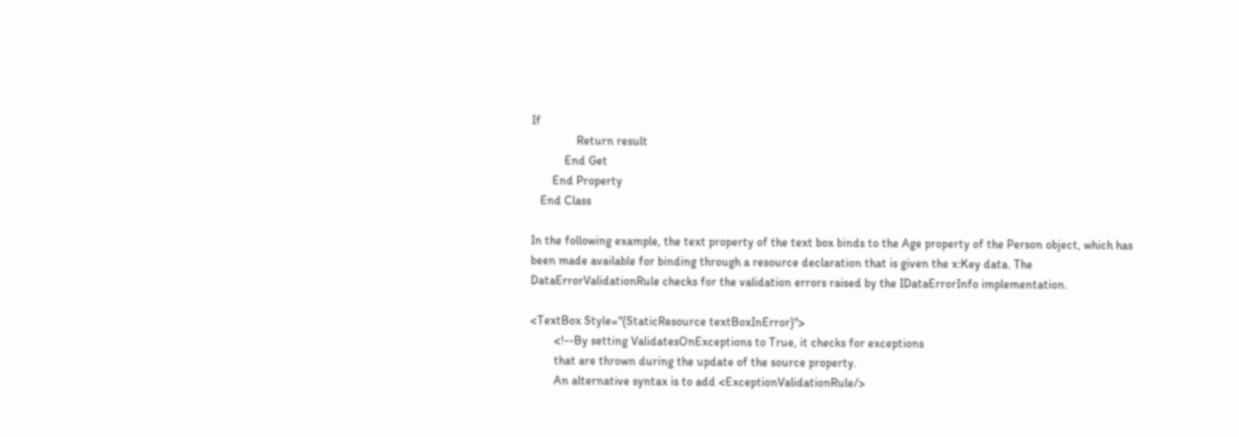If
               Return result
           End Get
       End Property
   End Class

In the following example, the text property of the text box binds to the Age property of the Person object, which has been made available for binding through a resource declaration that is given the x:Key data. The DataErrorValidationRule checks for the validation errors raised by the IDataErrorInfo implementation.

<TextBox Style="{StaticResource textBoxInError}">
        <!--By setting ValidatesOnExceptions to True, it checks for exceptions
        that are thrown during the update of the source property.
        An alternative syntax is to add <ExceptionValidationRule/>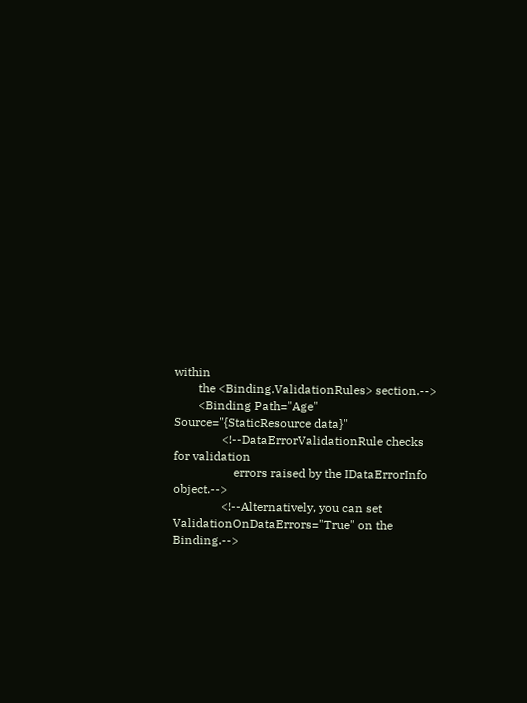within
        the <Binding.ValidationRules> section.-->
        <Binding Path="Age" Source="{StaticResource data}"
                <!--DataErrorValidationRule checks for validation
                    errors raised by the IDataErrorInfo object.-->
                <!--Alternatively, you can set ValidationOnDataErrors="True" on the Binding.-->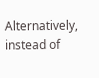Alternatively, instead of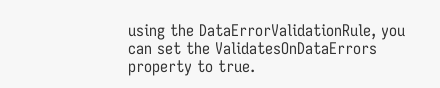using the DataErrorValidationRule, you can set the ValidatesOnDataErrors property to true.